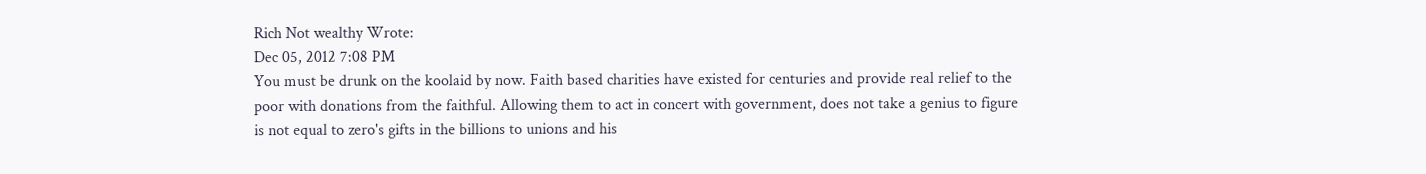Rich Not wealthy Wrote:
Dec 05, 2012 7:08 PM
You must be drunk on the koolaid by now. Faith based charities have existed for centuries and provide real relief to the poor with donations from the faithful. Allowing them to act in concert with government, does not take a genius to figure is not equal to zero's gifts in the billions to unions and his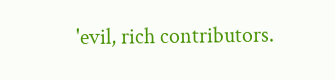'evil, rich contributors.